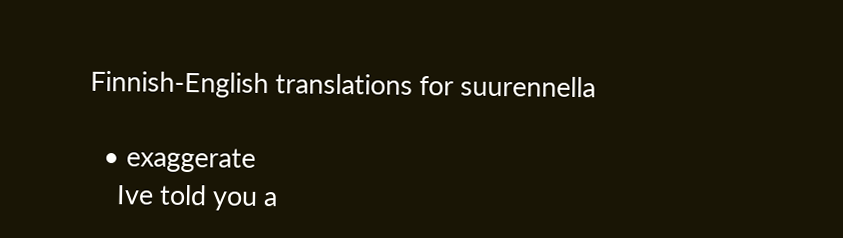Finnish-English translations for suurennella

  • exaggerate
    Ive told you a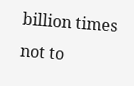billion times not to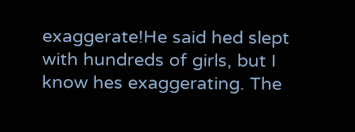exaggerate!He said hed slept with hundreds of girls, but I know hes exaggerating. The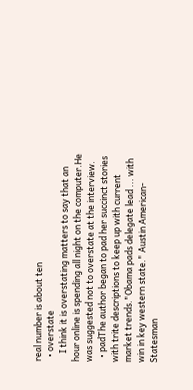real number is about ten
  • overstate
    I think it is overstating matters to say that an hour online is spending all night on the computer.He was suggested not to overstate at the interview.
  • padThe author began to pad her succinct stories with trite descriptions to keep up with current market trends."Obama pads delegate lead ... with win in key western state." Austin American-Statesman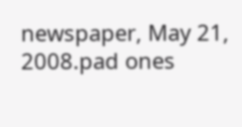newspaper, May 21, 2008.pad ones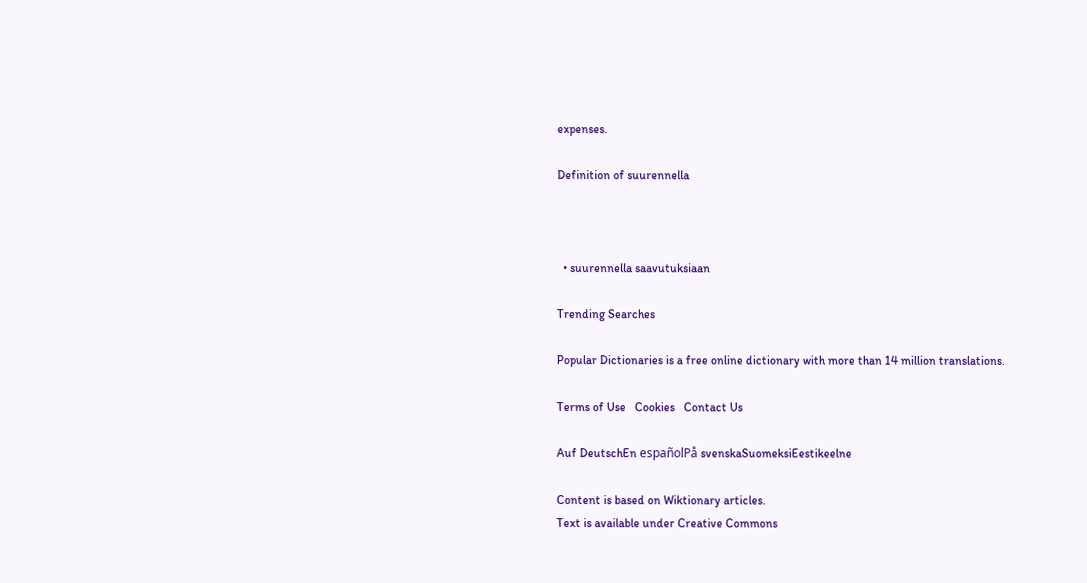expenses.

Definition of suurennella



  • suurennella saavutuksiaan

Trending Searches

Popular Dictionaries is a free online dictionary with more than 14 million translations.

Terms of Use   Cookies   Contact Us

Auf DeutschEn españolPå svenskaSuomeksiEestikeelne

Content is based on Wiktionary articles.
Text is available under Creative Commons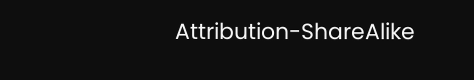Attribution-ShareAlike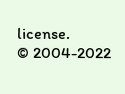license.
© 2004-2022